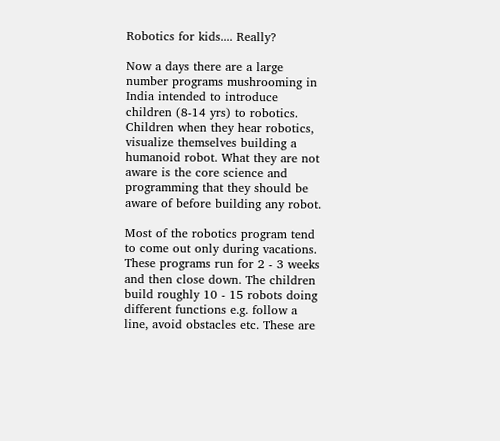Robotics for kids.... Really?

Now a days there are a large number programs mushrooming in India intended to introduce children (8-14 yrs) to robotics. Children when they hear robotics, visualize themselves building a humanoid robot. What they are not aware is the core science and programming that they should be aware of before building any robot.

Most of the robotics program tend to come out only during vacations. These programs run for 2 - 3 weeks and then close down. The children build roughly 10 - 15 robots doing different functions e.g. follow a line, avoid obstacles etc. These are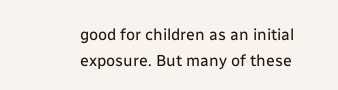good for children as an initial exposure. But many of these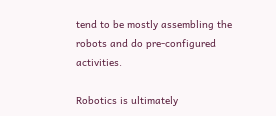tend to be mostly assembling the robots and do pre-configured activities.

Robotics is ultimately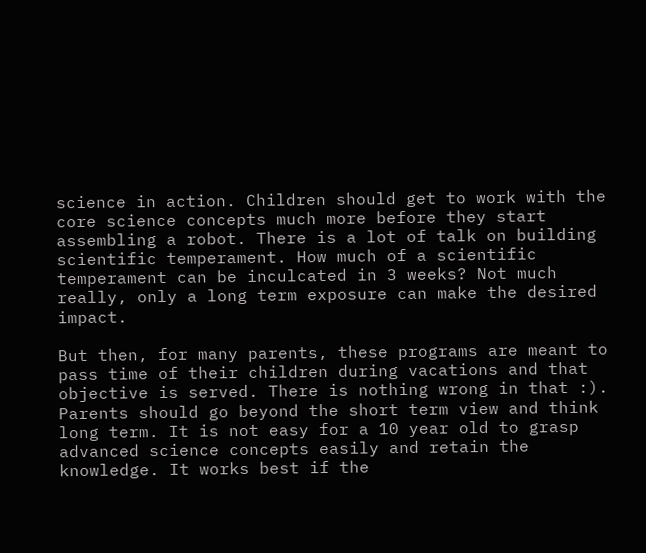science in action. Children should get to work with the core science concepts much more before they start assembling a robot. There is a lot of talk on building scientific temperament. How much of a scientific temperament can be inculcated in 3 weeks? Not much really, only a long term exposure can make the desired impact.

But then, for many parents, these programs are meant to pass time of their children during vacations and that objective is served. There is nothing wrong in that :). Parents should go beyond the short term view and think long term. It is not easy for a 10 year old to grasp advanced science concepts easily and retain the knowledge. It works best if the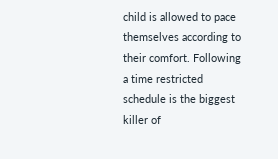child is allowed to pace themselves according to their comfort. Following a time restricted schedule is the biggest killer of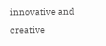innovative and creative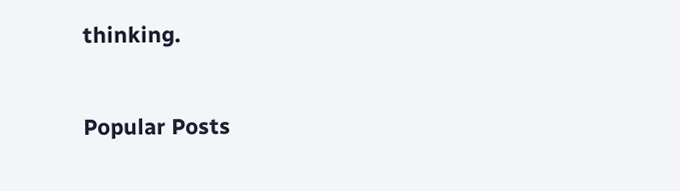thinking.


Popular Posts